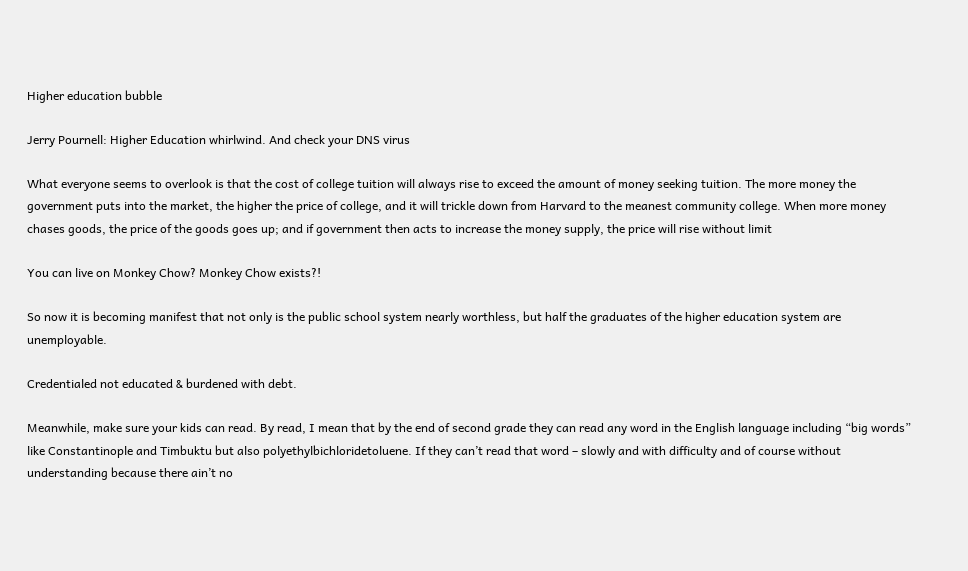Higher education bubble

Jerry Pournell: Higher Education whirlwind. And check your DNS virus

What everyone seems to overlook is that the cost of college tuition will always rise to exceed the amount of money seeking tuition. The more money the government puts into the market, the higher the price of college, and it will trickle down from Harvard to the meanest community college. When more money chases goods, the price of the goods goes up; and if government then acts to increase the money supply, the price will rise without limit

You can live on Monkey Chow? Monkey Chow exists?!

So now it is becoming manifest that not only is the public school system nearly worthless, but half the graduates of the higher education system are unemployable.

Credentialed not educated & burdened with debt.

Meanwhile, make sure your kids can read. By read, I mean that by the end of second grade they can read any word in the English language including “big words” like Constantinople and Timbuktu but also polyethylbichloridetoluene. If they can’t read that word – slowly and with difficulty and of course without understanding because there ain’t no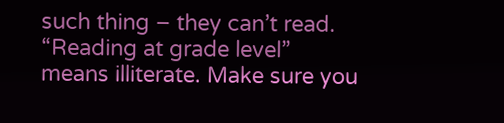such thing – they can’t read. “Reading at grade level” means illiterate. Make sure you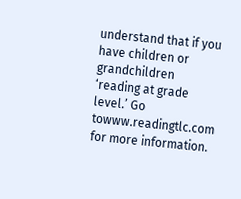understand that if you have children or grandchildren ‘reading at grade level.’ Go towww.readingtlc.com for more information.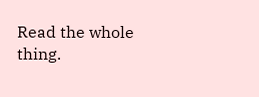Read the whole thing.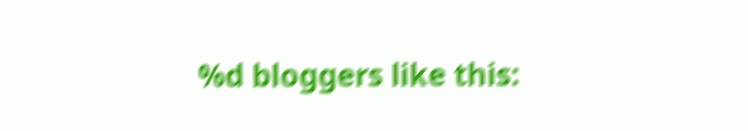%d bloggers like this: